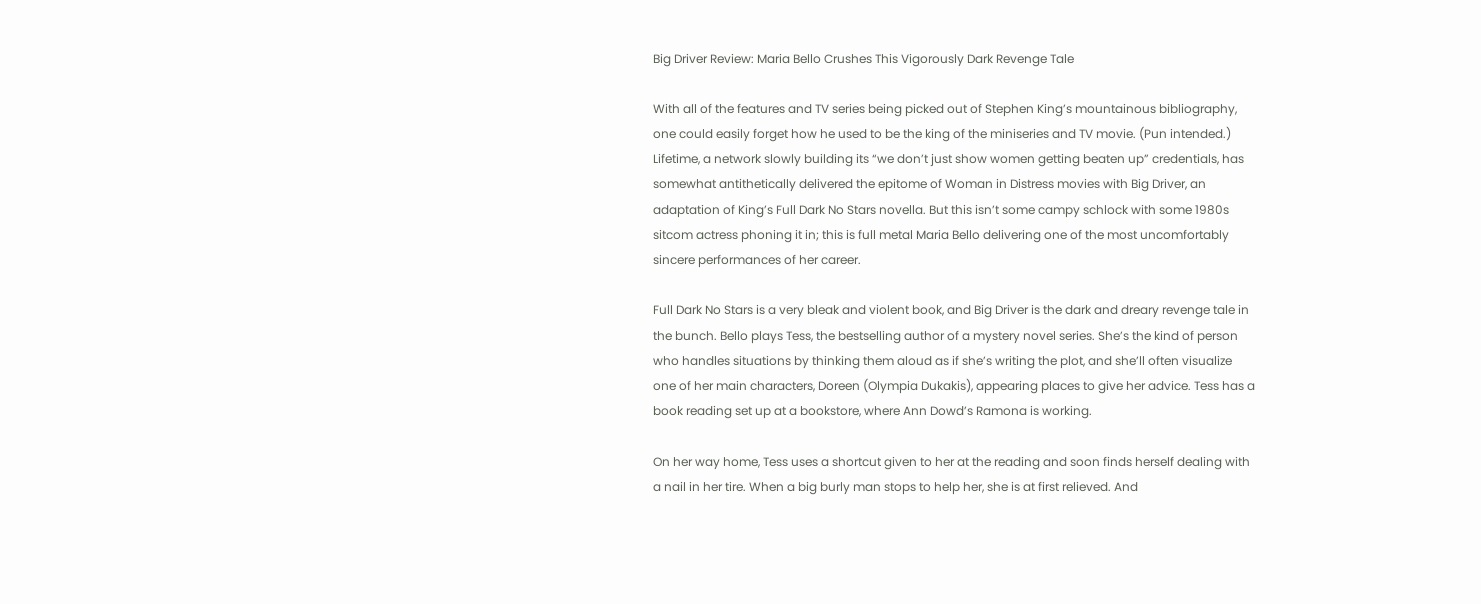Big Driver Review: Maria Bello Crushes This Vigorously Dark Revenge Tale

With all of the features and TV series being picked out of Stephen King’s mountainous bibliography, one could easily forget how he used to be the king of the miniseries and TV movie. (Pun intended.) Lifetime, a network slowly building its “we don’t just show women getting beaten up” credentials, has somewhat antithetically delivered the epitome of Woman in Distress movies with Big Driver, an adaptation of King’s Full Dark No Stars novella. But this isn’t some campy schlock with some 1980s sitcom actress phoning it in; this is full metal Maria Bello delivering one of the most uncomfortably sincere performances of her career.

Full Dark No Stars is a very bleak and violent book, and Big Driver is the dark and dreary revenge tale in the bunch. Bello plays Tess, the bestselling author of a mystery novel series. She’s the kind of person who handles situations by thinking them aloud as if she’s writing the plot, and she’ll often visualize one of her main characters, Doreen (Olympia Dukakis), appearing places to give her advice. Tess has a book reading set up at a bookstore, where Ann Dowd’s Ramona is working.

On her way home, Tess uses a shortcut given to her at the reading and soon finds herself dealing with a nail in her tire. When a big burly man stops to help her, she is at first relieved. And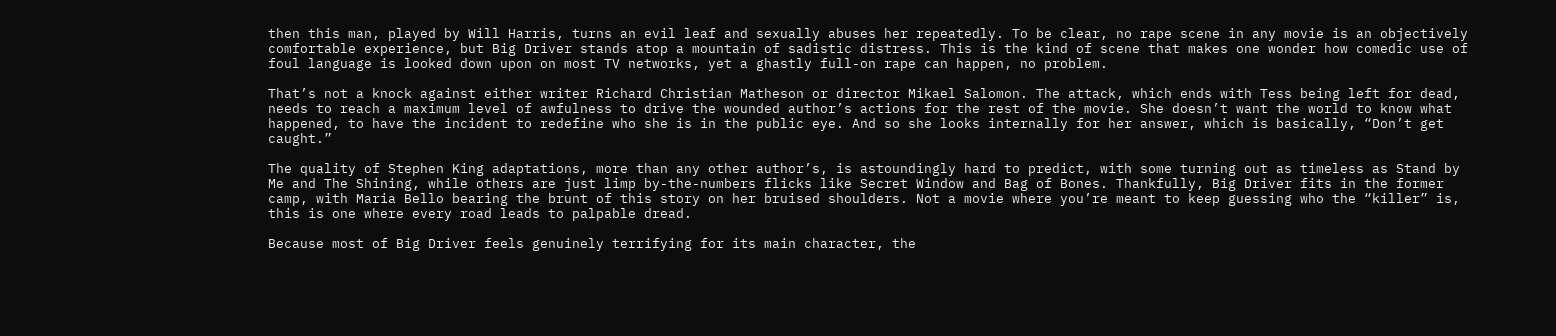then this man, played by Will Harris, turns an evil leaf and sexually abuses her repeatedly. To be clear, no rape scene in any movie is an objectively comfortable experience, but Big Driver stands atop a mountain of sadistic distress. This is the kind of scene that makes one wonder how comedic use of foul language is looked down upon on most TV networks, yet a ghastly full-on rape can happen, no problem.

That’s not a knock against either writer Richard Christian Matheson or director Mikael Salomon. The attack, which ends with Tess being left for dead, needs to reach a maximum level of awfulness to drive the wounded author’s actions for the rest of the movie. She doesn’t want the world to know what happened, to have the incident to redefine who she is in the public eye. And so she looks internally for her answer, which is basically, “Don’t get caught.”

The quality of Stephen King adaptations, more than any other author’s, is astoundingly hard to predict, with some turning out as timeless as Stand by Me and The Shining, while others are just limp by-the-numbers flicks like Secret Window and Bag of Bones. Thankfully, Big Driver fits in the former camp, with Maria Bello bearing the brunt of this story on her bruised shoulders. Not a movie where you’re meant to keep guessing who the “killer” is, this is one where every road leads to palpable dread.

Because most of Big Driver feels genuinely terrifying for its main character, the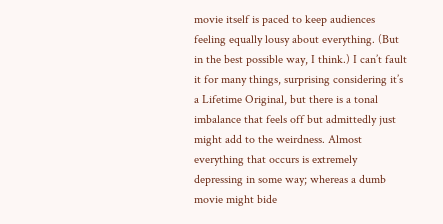movie itself is paced to keep audiences feeling equally lousy about everything. (But in the best possible way, I think.) I can’t fault it for many things, surprising considering it’s a Lifetime Original, but there is a tonal imbalance that feels off but admittedly just might add to the weirdness. Almost everything that occurs is extremely depressing in some way; whereas a dumb movie might bide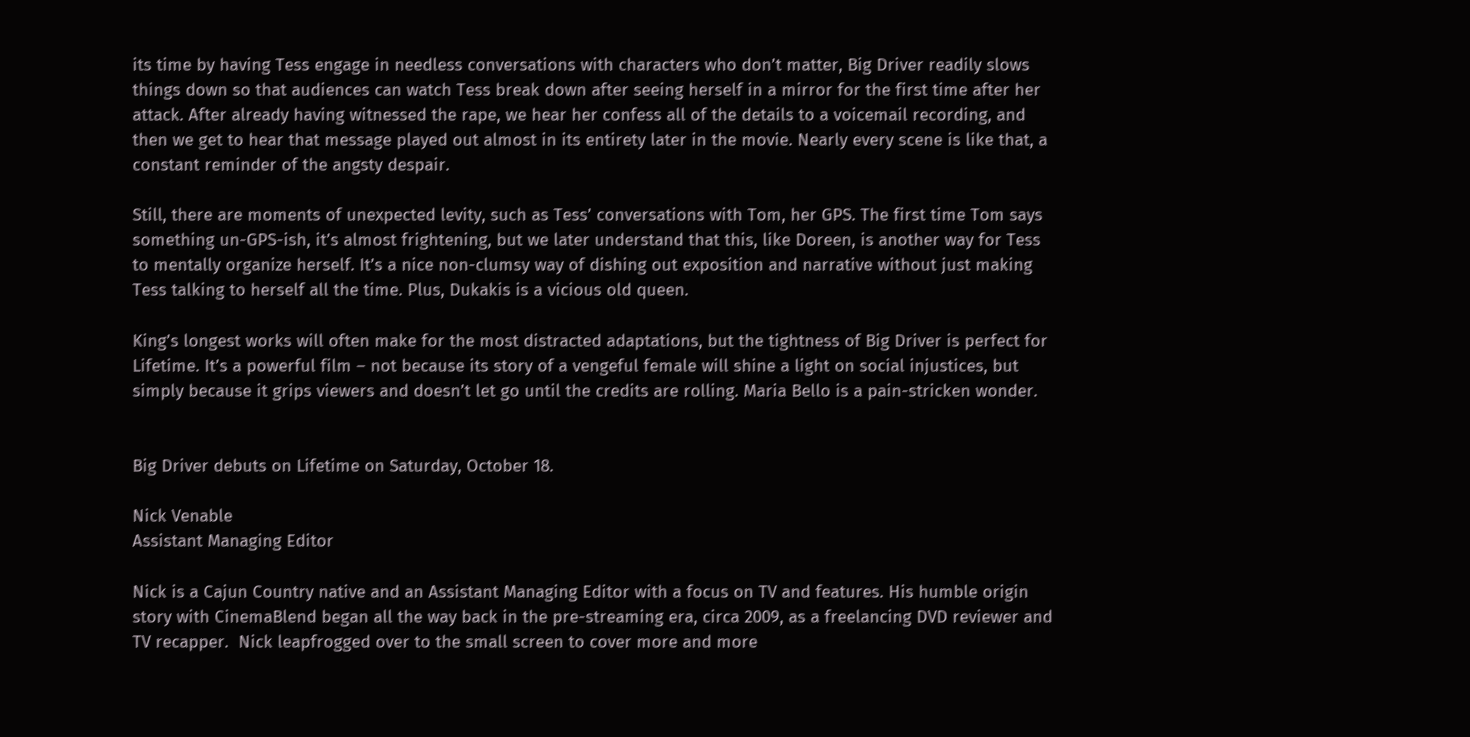its time by having Tess engage in needless conversations with characters who don’t matter, Big Driver readily slows things down so that audiences can watch Tess break down after seeing herself in a mirror for the first time after her attack. After already having witnessed the rape, we hear her confess all of the details to a voicemail recording, and then we get to hear that message played out almost in its entirety later in the movie. Nearly every scene is like that, a constant reminder of the angsty despair.

Still, there are moments of unexpected levity, such as Tess’ conversations with Tom, her GPS. The first time Tom says something un-GPS-ish, it’s almost frightening, but we later understand that this, like Doreen, is another way for Tess to mentally organize herself. It’s a nice non-clumsy way of dishing out exposition and narrative without just making Tess talking to herself all the time. Plus, Dukakis is a vicious old queen.

King’s longest works will often make for the most distracted adaptations, but the tightness of Big Driver is perfect for Lifetime. It’s a powerful film – not because its story of a vengeful female will shine a light on social injustices, but simply because it grips viewers and doesn’t let go until the credits are rolling. Maria Bello is a pain-stricken wonder.


Big Driver debuts on Lifetime on Saturday, October 18.

Nick Venable
Assistant Managing Editor

Nick is a Cajun Country native and an Assistant Managing Editor with a focus on TV and features. His humble origin story with CinemaBlend began all the way back in the pre-streaming era, circa 2009, as a freelancing DVD reviewer and TV recapper.  Nick leapfrogged over to the small screen to cover more and more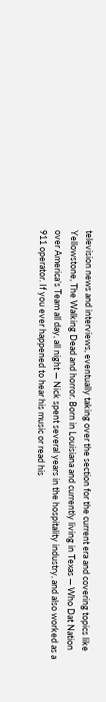television news and interviews, eventually taking over the section for the current era and covering topics like Yellowstone, The Walking Dead and horror. Born in Louisiana and currently living in Texas — Who Dat Nation over America’s Team all day, all night — Nick spent several years in the hospitality industry, and also worked as a 911 operator. If you ever happened to hear his music or read his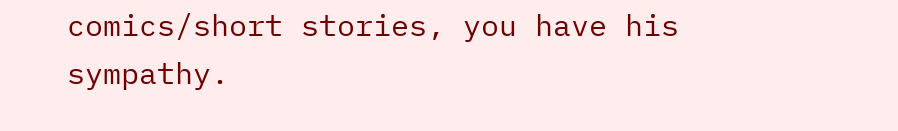comics/short stories, you have his sympathy.